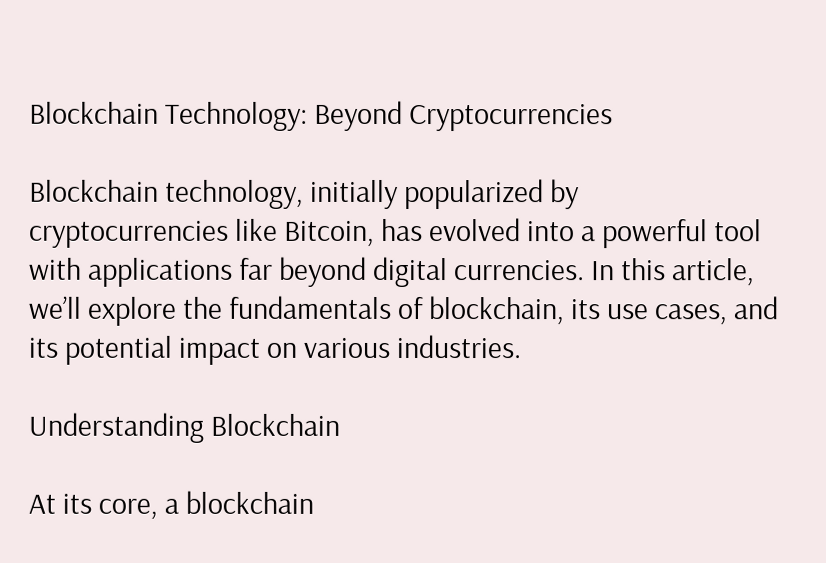Blockchain Technology: Beyond Cryptocurrencies

Blockchain technology, initially popularized by cryptocurrencies like Bitcoin, has evolved into a powerful tool with applications far beyond digital currencies. In this article, we’ll explore the fundamentals of blockchain, its use cases, and its potential impact on various industries.

Understanding Blockchain

At its core, a blockchain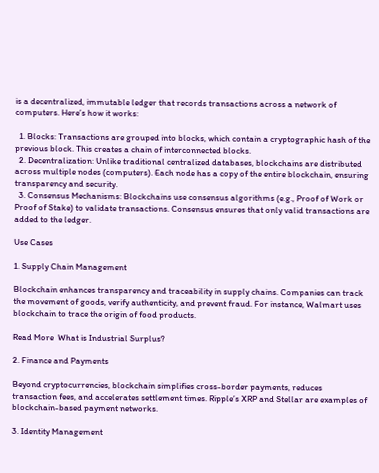is a decentralized, immutable ledger that records transactions across a network of computers. Here’s how it works:

  1. Blocks: Transactions are grouped into blocks, which contain a cryptographic hash of the previous block. This creates a chain of interconnected blocks.
  2. Decentralization: Unlike traditional centralized databases, blockchains are distributed across multiple nodes (computers). Each node has a copy of the entire blockchain, ensuring transparency and security.
  3. Consensus Mechanisms: Blockchains use consensus algorithms (e.g., Proof of Work or Proof of Stake) to validate transactions. Consensus ensures that only valid transactions are added to the ledger.

Use Cases

1. Supply Chain Management

Blockchain enhances transparency and traceability in supply chains. Companies can track the movement of goods, verify authenticity, and prevent fraud. For instance, Walmart uses blockchain to trace the origin of food products.

Read More  What is Industrial Surplus?

2. Finance and Payments

Beyond cryptocurrencies, blockchain simplifies cross-border payments, reduces transaction fees, and accelerates settlement times. Ripple’s XRP and Stellar are examples of blockchain-based payment networks.

3. Identity Management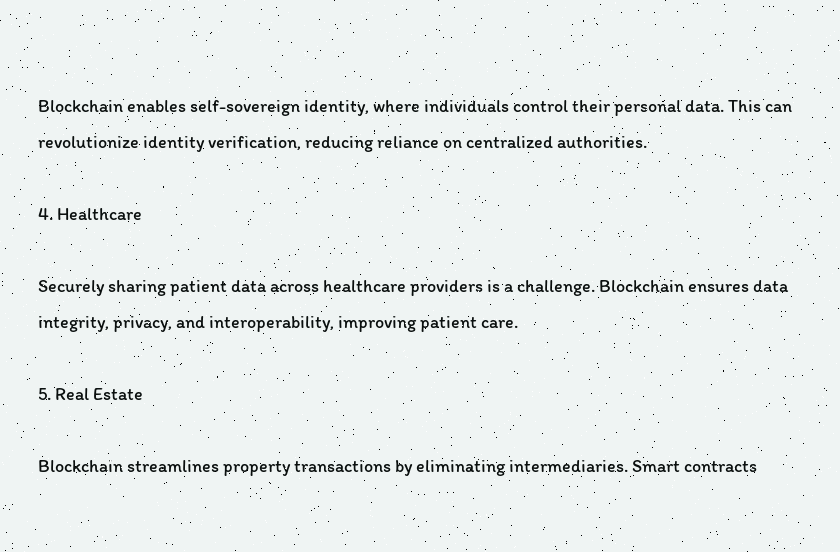Blockchain enables self-sovereign identity, where individuals control their personal data. This can revolutionize identity verification, reducing reliance on centralized authorities.

4. Healthcare

Securely sharing patient data across healthcare providers is a challenge. Blockchain ensures data integrity, privacy, and interoperability, improving patient care.

5. Real Estate

Blockchain streamlines property transactions by eliminating intermediaries. Smart contracts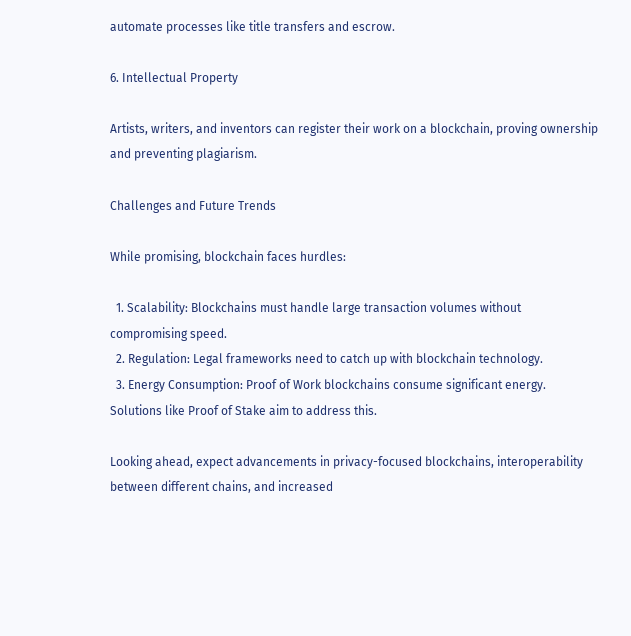automate processes like title transfers and escrow.

6. Intellectual Property

Artists, writers, and inventors can register their work on a blockchain, proving ownership and preventing plagiarism.

Challenges and Future Trends

While promising, blockchain faces hurdles:

  1. Scalability: Blockchains must handle large transaction volumes without compromising speed.
  2. Regulation: Legal frameworks need to catch up with blockchain technology.
  3. Energy Consumption: Proof of Work blockchains consume significant energy. Solutions like Proof of Stake aim to address this.

Looking ahead, expect advancements in privacy-focused blockchains, interoperability between different chains, and increased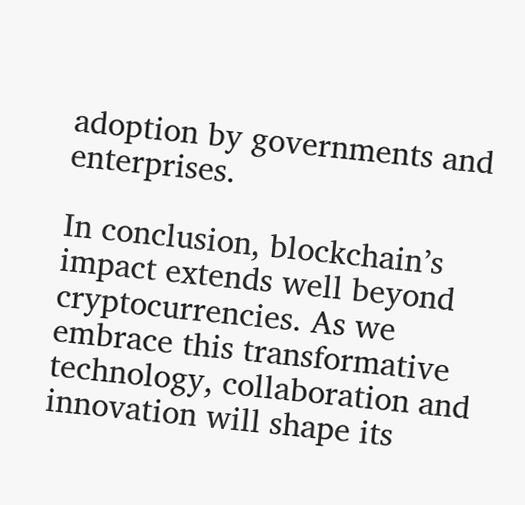adoption by governments and enterprises.

In conclusion, blockchain’s impact extends well beyond cryptocurrencies. As we embrace this transformative technology, collaboration and innovation will shape its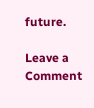future.

Leave a Comment